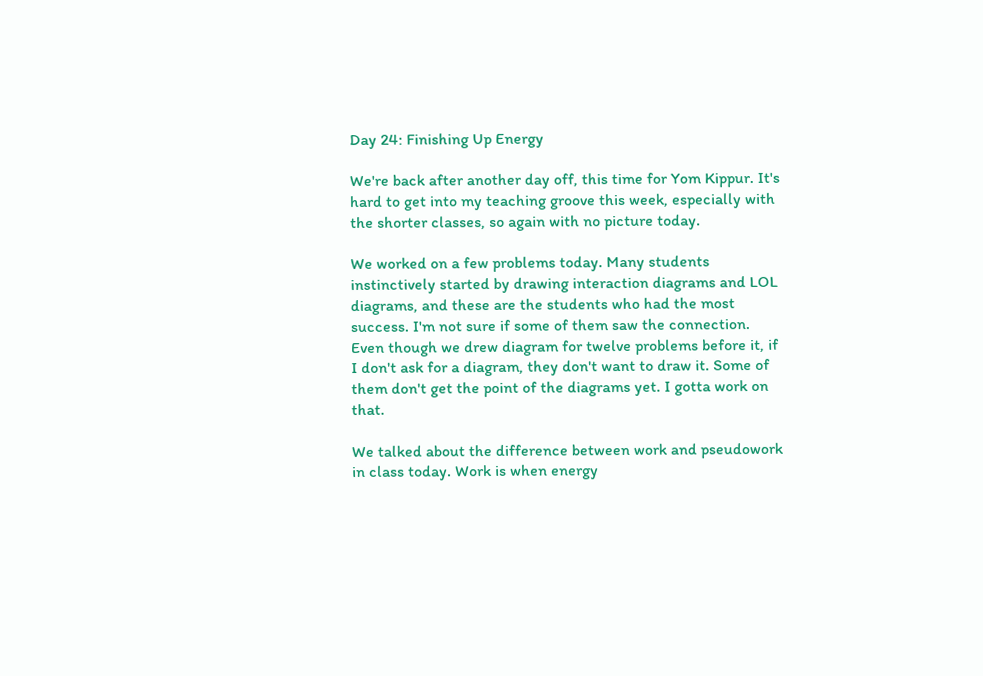Day 24: Finishing Up Energy

We're back after another day off, this time for Yom Kippur. It's hard to get into my teaching groove this week, especially with the shorter classes, so again with no picture today.

We worked on a few problems today. Many students instinctively started by drawing interaction diagrams and LOL diagrams, and these are the students who had the most success. I'm not sure if some of them saw the connection. Even though we drew diagram for twelve problems before it, if I don't ask for a diagram, they don't want to draw it. Some of them don't get the point of the diagrams yet. I gotta work on that.

We talked about the difference between work and pseudowork in class today. Work is when energy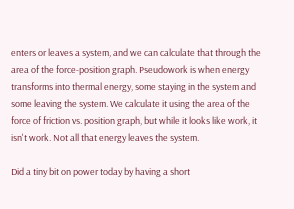enters or leaves a system, and we can calculate that through the area of the force-position graph. Pseudowork is when energy transforms into thermal energy, some staying in the system and some leaving the system. We calculate it using the area of the force of friction vs. position graph, but while it looks like work, it isn't work. Not all that energy leaves the system.

Did a tiny bit on power today by having a short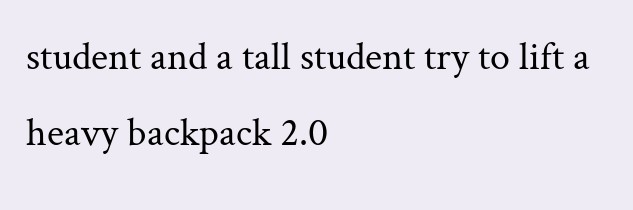student and a tall student try to lift a heavy backpack 2.0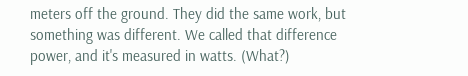meters off the ground. They did the same work, but something was different. We called that difference power, and it's measured in watts. (What?)